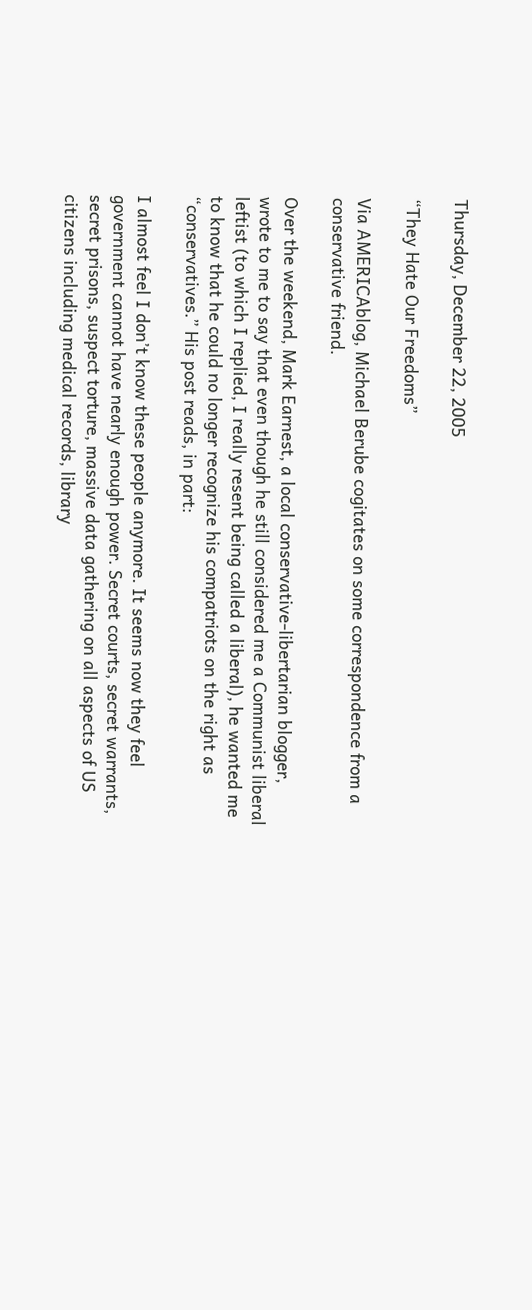Thursday, December 22, 2005

“They Hate Our Freedoms”

Via AMERICAblog, Michael Berube cogitates on some correspondence from a conservative friend.

Over the weekend, Mark Earnest, a local conservative-libertarian blogger, wrote to me to say that even though he still considered me a Communist liberal leftist (to which I replied, I really resent being called a liberal), he wanted me to know that he could no longer recognize his compatriots on the right as “conservatives.” His post reads, in part:

I almost feel I don’t know these people anymore. It seems now they feel government cannot have nearly enough power. Secret courts, secret warrants, secret prisons, suspect torture, massive data gathering on all aspects of US citizens including medical records, library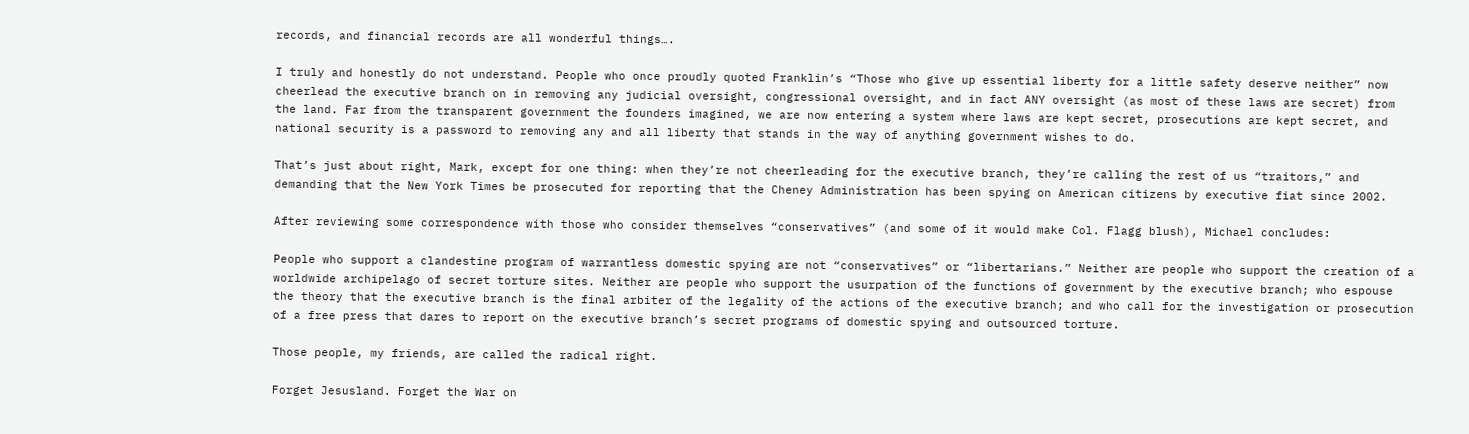records, and financial records are all wonderful things….

I truly and honestly do not understand. People who once proudly quoted Franklin’s “Those who give up essential liberty for a little safety deserve neither” now cheerlead the executive branch on in removing any judicial oversight, congressional oversight, and in fact ANY oversight (as most of these laws are secret) from the land. Far from the transparent government the founders imagined, we are now entering a system where laws are kept secret, prosecutions are kept secret, and national security is a password to removing any and all liberty that stands in the way of anything government wishes to do.

That’s just about right, Mark, except for one thing: when they’re not cheerleading for the executive branch, they’re calling the rest of us “traitors,” and demanding that the New York Times be prosecuted for reporting that the Cheney Administration has been spying on American citizens by executive fiat since 2002.

After reviewing some correspondence with those who consider themselves “conservatives” (and some of it would make Col. Flagg blush), Michael concludes:

People who support a clandestine program of warrantless domestic spying are not “conservatives” or “libertarians.” Neither are people who support the creation of a worldwide archipelago of secret torture sites. Neither are people who support the usurpation of the functions of government by the executive branch; who espouse the theory that the executive branch is the final arbiter of the legality of the actions of the executive branch; and who call for the investigation or prosecution of a free press that dares to report on the executive branch’s secret programs of domestic spying and outsourced torture.

Those people, my friends, are called the radical right.

Forget Jesusland. Forget the War on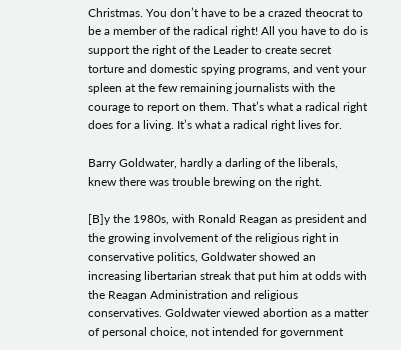Christmas. You don’t have to be a crazed theocrat to be a member of the radical right! All you have to do is support the right of the Leader to create secret torture and domestic spying programs, and vent your spleen at the few remaining journalists with the courage to report on them. That’s what a radical right does for a living. It’s what a radical right lives for.

Barry Goldwater, hardly a darling of the liberals, knew there was trouble brewing on the right.

[B]y the 1980s, with Ronald Reagan as president and the growing involvement of the religious right in conservative politics, Goldwater showed an increasing libertarian streak that put him at odds with the Reagan Administration and religious conservatives. Goldwater viewed abortion as a matter of personal choice, not intended for government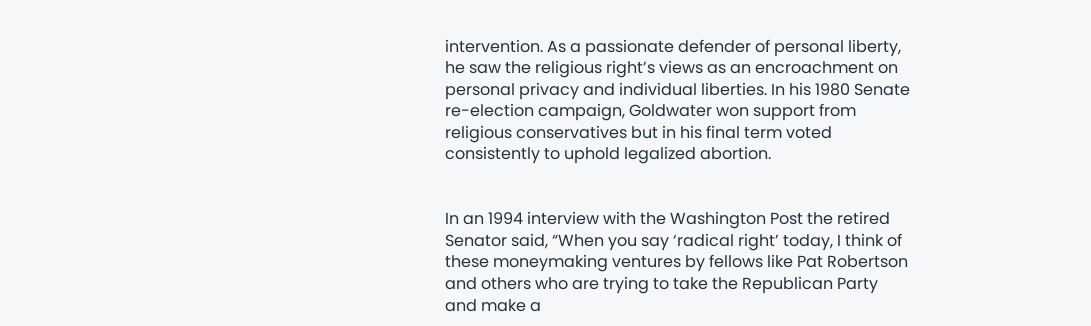intervention. As a passionate defender of personal liberty, he saw the religious right’s views as an encroachment on personal privacy and individual liberties. In his 1980 Senate re-election campaign, Goldwater won support from religious conservatives but in his final term voted consistently to uphold legalized abortion.


In an 1994 interview with the Washington Post the retired Senator said, “When you say ‘radical right’ today, I think of these moneymaking ventures by fellows like Pat Robertson and others who are trying to take the Republican Party and make a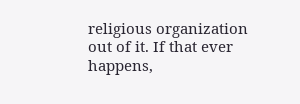religious organization out of it. If that ever happens,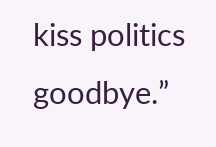kiss politics goodbye.”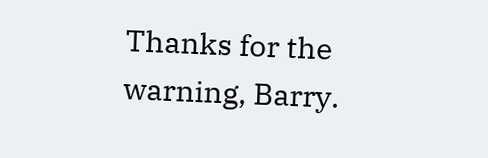Thanks for the warning, Barry.